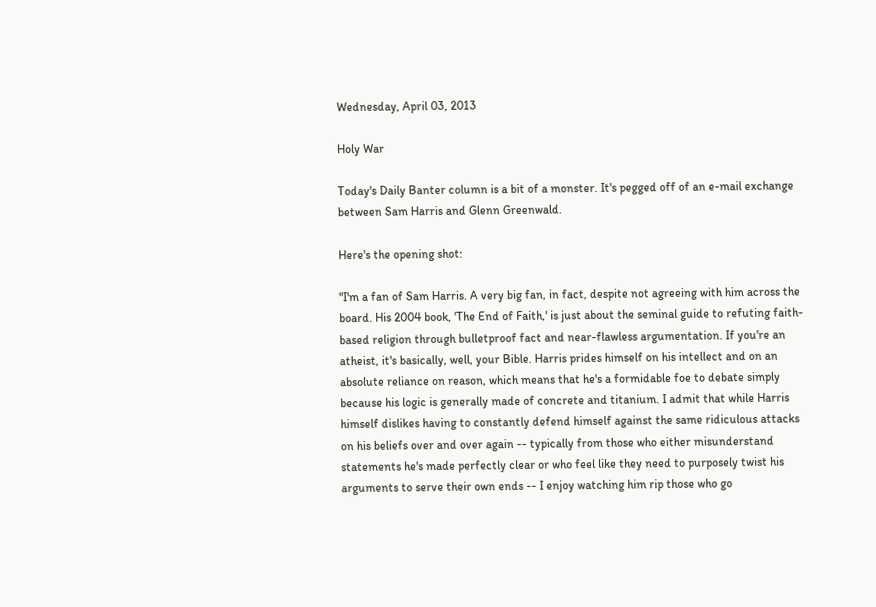Wednesday, April 03, 2013

Holy War

Today's Daily Banter column is a bit of a monster. It's pegged off of an e-mail exchange between Sam Harris and Glenn Greenwald.

Here's the opening shot:

"I'm a fan of Sam Harris. A very big fan, in fact, despite not agreeing with him across the board. His 2004 book, 'The End of Faith,' is just about the seminal guide to refuting faith-based religion through bulletproof fact and near-flawless argumentation. If you're an atheist, it's basically, well, your Bible. Harris prides himself on his intellect and on an absolute reliance on reason, which means that he's a formidable foe to debate simply because his logic is generally made of concrete and titanium. I admit that while Harris himself dislikes having to constantly defend himself against the same ridiculous attacks on his beliefs over and over again -- typically from those who either misunderstand statements he's made perfectly clear or who feel like they need to purposely twist his arguments to serve their own ends -- I enjoy watching him rip those who go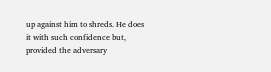up against him to shreds. He does it with such confidence but, provided the adversary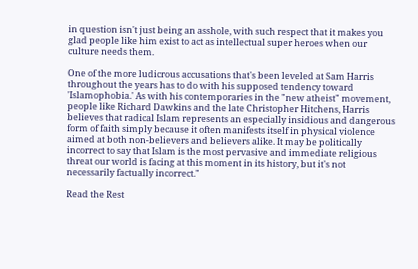in question isn't just being an asshole, with such respect that it makes you glad people like him exist to act as intellectual super heroes when our culture needs them.

One of the more ludicrous accusations that's been leveled at Sam Harris throughout the years has to do with his supposed tendency toward 'Islamophobia.' As with his contemporaries in the "new atheist" movement, people like Richard Dawkins and the late Christopher Hitchens, Harris believes that radical Islam represents an especially insidious and dangerous form of faith simply because it often manifests itself in physical violence aimed at both non-believers and believers alike. It may be politically incorrect to say that Islam is the most pervasive and immediate religious threat our world is facing at this moment in its history, but it's not necessarily factually incorrect."

Read the Rest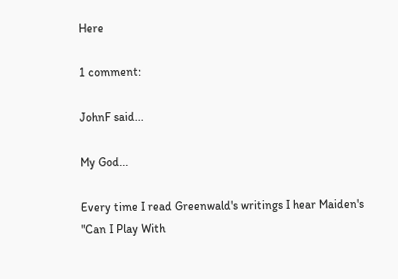Here

1 comment:

JohnF said...

My God...

Every time I read Greenwald's writings I hear Maiden's "Can I Play With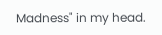Madness" in my head.